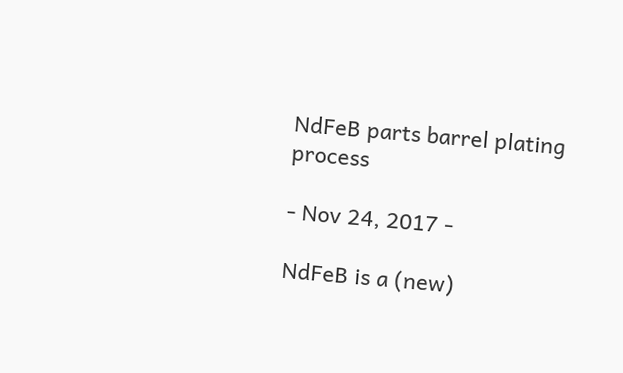NdFeB parts barrel plating process

- Nov 24, 2017 -

NdFeB is a (new)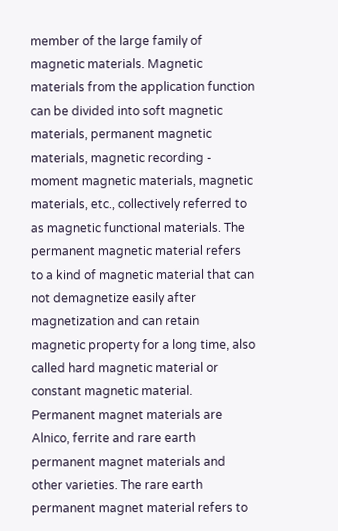member of the large family of magnetic materials. Magnetic materials from the application function can be divided into soft magnetic materials, permanent magnetic materials, magnetic recording - moment magnetic materials, magnetic materials, etc., collectively referred to as magnetic functional materials. The permanent magnetic material refers to a kind of magnetic material that can not demagnetize easily after magnetization and can retain magnetic property for a long time, also called hard magnetic material or constant magnetic material. Permanent magnet materials are Alnico, ferrite and rare earth permanent magnet materials and other varieties. The rare earth permanent magnet material refers to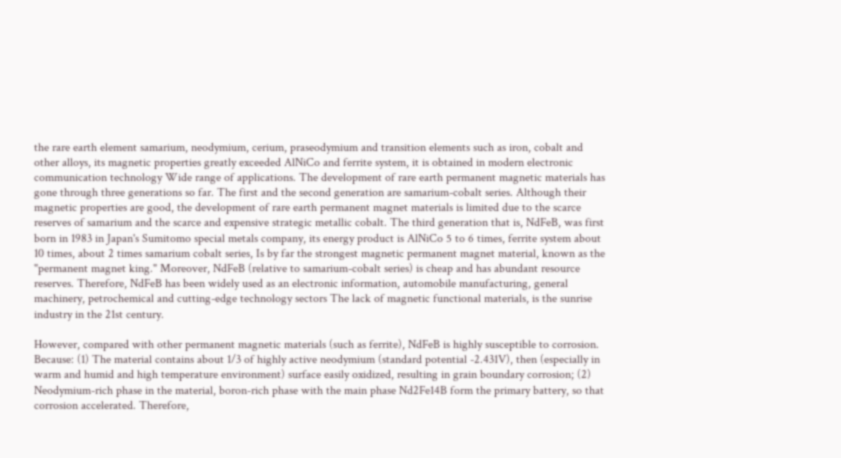the rare earth element samarium, neodymium, cerium, praseodymium and transition elements such as iron, cobalt and other alloys, its magnetic properties greatly exceeded AlNiCo and ferrite system, it is obtained in modern electronic communication technology Wide range of applications. The development of rare earth permanent magnetic materials has gone through three generations so far. The first and the second generation are samarium-cobalt series. Although their magnetic properties are good, the development of rare earth permanent magnet materials is limited due to the scarce reserves of samarium and the scarce and expensive strategic metallic cobalt. The third generation that is, NdFeB, was first born in 1983 in Japan's Sumitomo special metals company, its energy product is AlNiCo 5 to 6 times, ferrite system about 10 times, about 2 times samarium cobalt series, Is by far the strongest magnetic permanent magnet material, known as the "permanent magnet king." Moreover, NdFeB (relative to samarium-cobalt series) is cheap and has abundant resource reserves. Therefore, NdFeB has been widely used as an electronic information, automobile manufacturing, general machinery, petrochemical and cutting-edge technology sectors The lack of magnetic functional materials, is the sunrise industry in the 21st century.

However, compared with other permanent magnetic materials (such as ferrite), NdFeB is highly susceptible to corrosion. Because: (1) The material contains about 1/3 of highly active neodymium (standard potential -2.431V), then (especially in warm and humid and high temperature environment) surface easily oxidized, resulting in grain boundary corrosion; (2) Neodymium-rich phase in the material, boron-rich phase with the main phase Nd2Fe14B form the primary battery, so that corrosion accelerated. Therefore,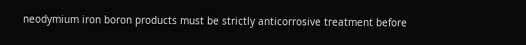neodymium iron boron products must be strictly anticorrosive treatment before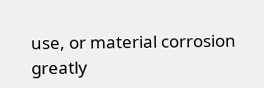use, or material corrosion greatly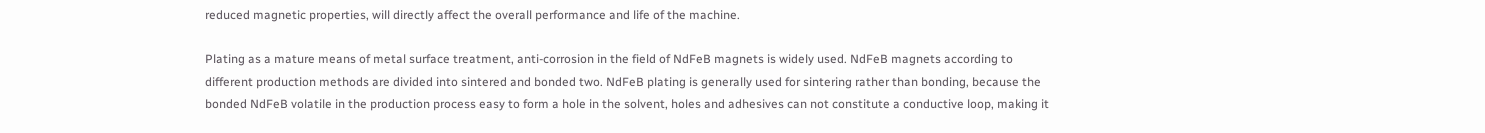reduced magnetic properties, will directly affect the overall performance and life of the machine.

Plating as a mature means of metal surface treatment, anti-corrosion in the field of NdFeB magnets is widely used. NdFeB magnets according to different production methods are divided into sintered and bonded two. NdFeB plating is generally used for sintering rather than bonding, because the bonded NdFeB volatile in the production process easy to form a hole in the solvent, holes and adhesives can not constitute a conductive loop, making it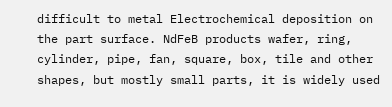difficult to metal Electrochemical deposition on the part surface. NdFeB products wafer, ring, cylinder, pipe, fan, square, box, tile and other shapes, but mostly small parts, it is widely used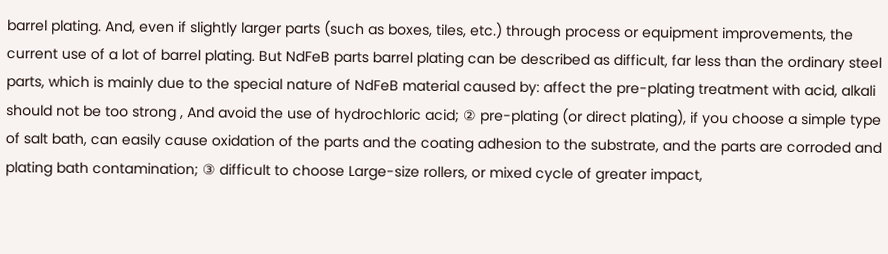barrel plating. And, even if slightly larger parts (such as boxes, tiles, etc.) through process or equipment improvements, the current use of a lot of barrel plating. But NdFeB parts barrel plating can be described as difficult, far less than the ordinary steel parts, which is mainly due to the special nature of NdFeB material caused by: affect the pre-plating treatment with acid, alkali should not be too strong , And avoid the use of hydrochloric acid; ② pre-plating (or direct plating), if you choose a simple type of salt bath, can easily cause oxidation of the parts and the coating adhesion to the substrate, and the parts are corroded and plating bath contamination; ③ difficult to choose Large-size rollers, or mixed cycle of greater impact,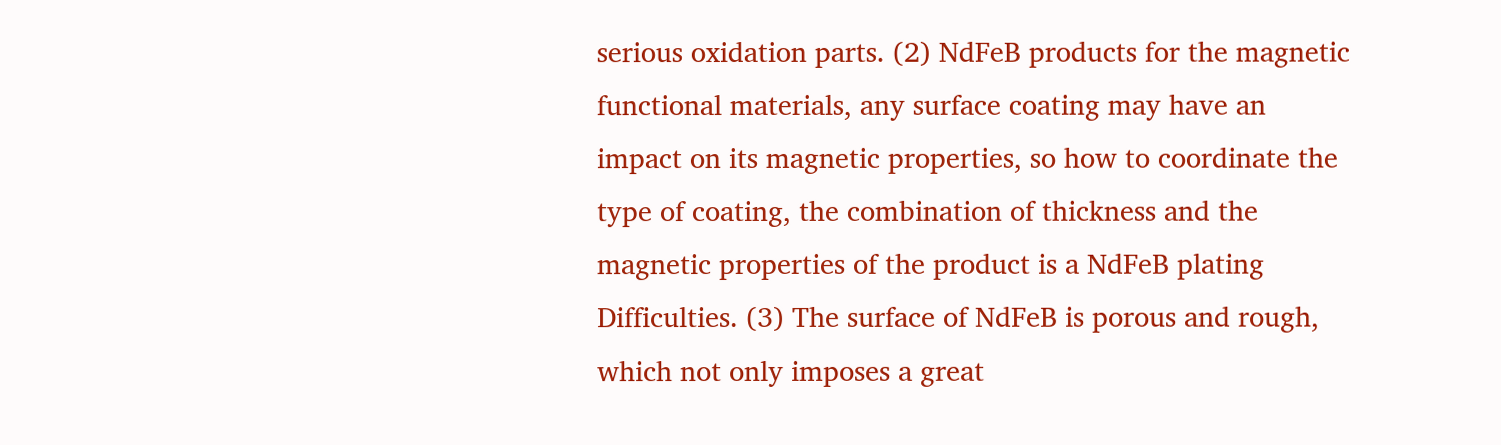serious oxidation parts. (2) NdFeB products for the magnetic functional materials, any surface coating may have an impact on its magnetic properties, so how to coordinate the type of coating, the combination of thickness and the magnetic properties of the product is a NdFeB plating Difficulties. (3) The surface of NdFeB is porous and rough, which not only imposes a great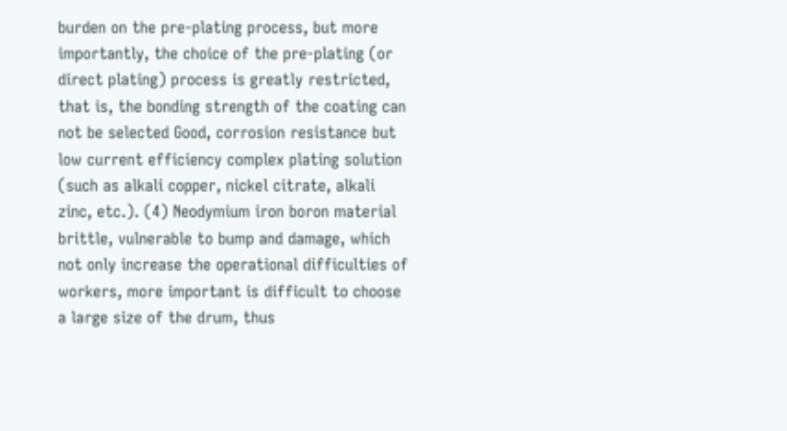burden on the pre-plating process, but more importantly, the choice of the pre-plating (or direct plating) process is greatly restricted, that is, the bonding strength of the coating can not be selected Good, corrosion resistance but low current efficiency complex plating solution (such as alkali copper, nickel citrate, alkali zinc, etc.). (4) Neodymium iron boron material brittle, vulnerable to bump and damage, which not only increase the operational difficulties of workers, more important is difficult to choose a large size of the drum, thus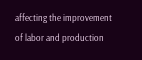affecting the improvement of labor and production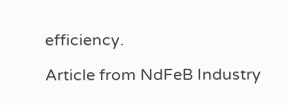efficiency.

Article from NdFeB Industry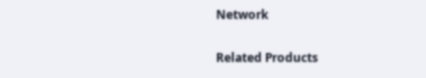Network

Related Products